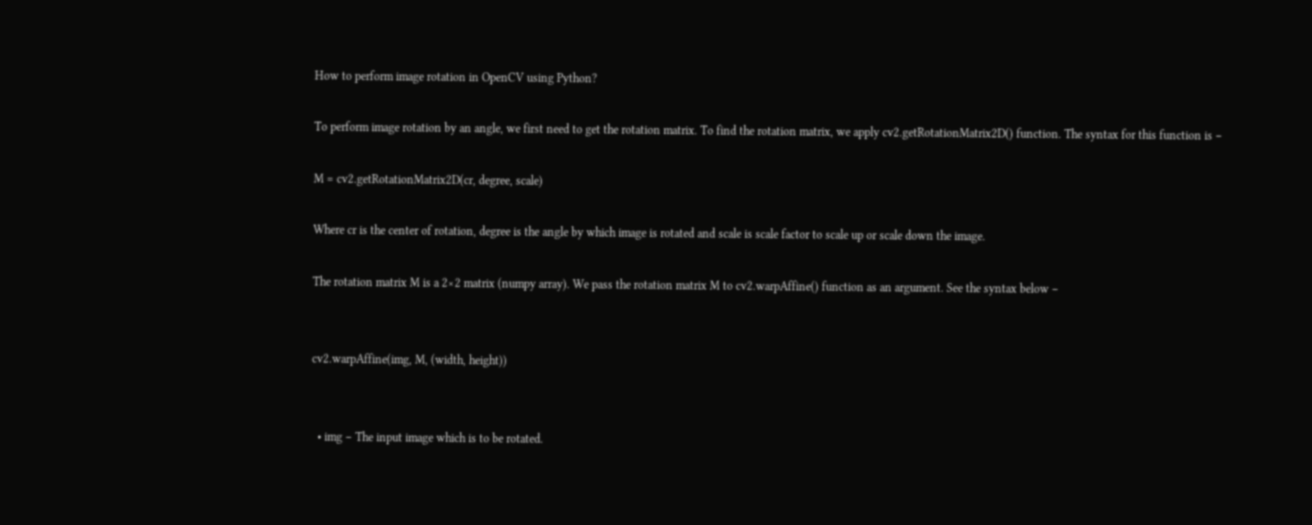How to perform image rotation in OpenCV using Python?

To perform image rotation by an angle, we first need to get the rotation matrix. To find the rotation matrix, we apply cv2.getRotationMatrix2D() function. The syntax for this function is −

M = cv2.getRotationMatrix2D(cr, degree, scale)

Where cr is the center of rotation, degree is the angle by which image is rotated and scale is scale factor to scale up or scale down the image.

The rotation matrix M is a 2×2 matrix (numpy array). We pass the rotation matrix M to cv2.warpAffine() function as an argument. See the syntax below −


cv2.warpAffine(img, M, (width, height))


  • img − The input image which is to be rotated.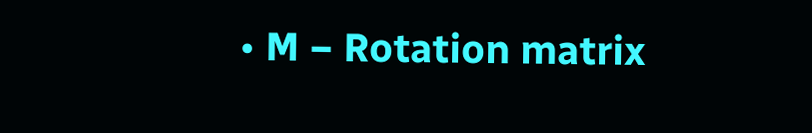• M − Rotation matrix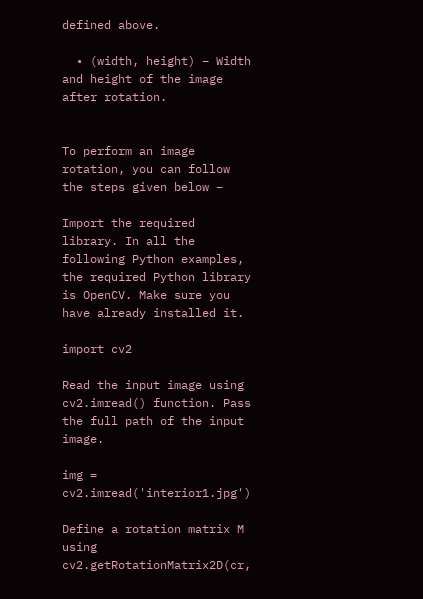defined above.

  • (width, height) − Width and height of the image after rotation.


To perform an image rotation, you can follow the steps given below −

Import the required library. In all the following Python examples, the required Python library is OpenCV. Make sure you have already installed it.

import cv2

Read the input image using cv2.imread() function. Pass the full path of the input image.

img = cv2.imread('interior1.jpg')

Define a rotation matrix M using cv2.getRotationMatrix2D(cr,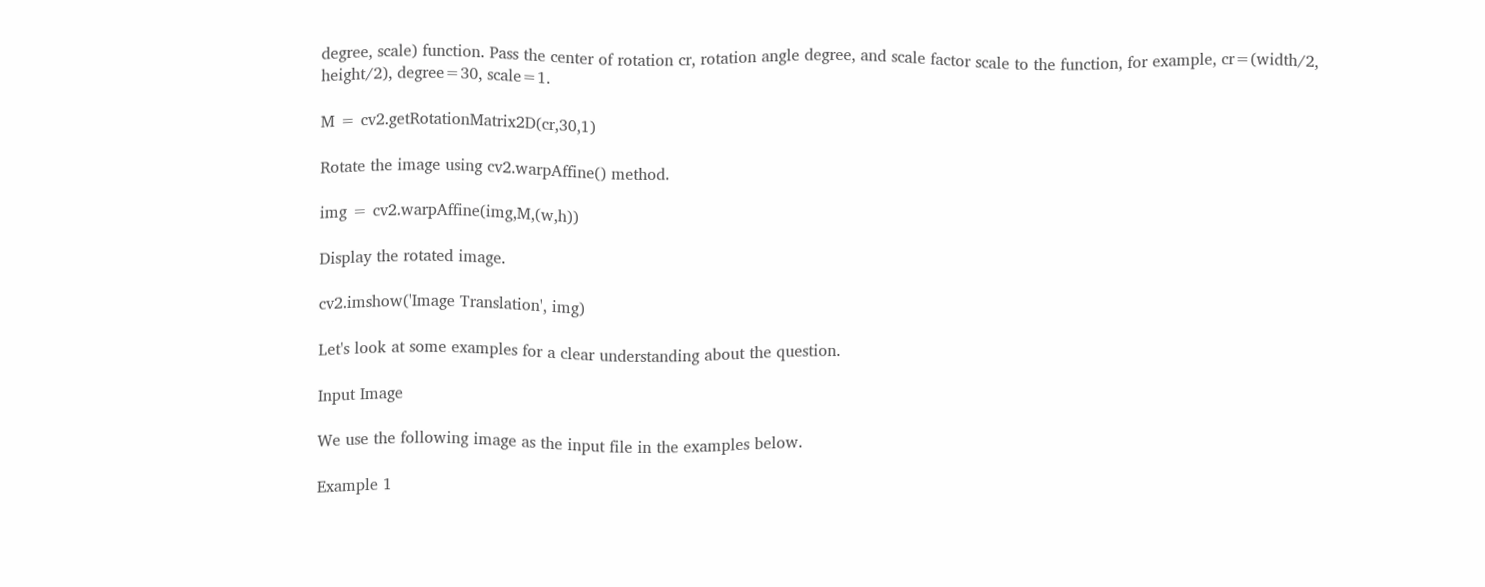degree, scale) function. Pass the center of rotation cr, rotation angle degree, and scale factor scale to the function, for example, cr=(width/2, height/2), degree=30, scale=1.

M = cv2.getRotationMatrix2D(cr,30,1)

Rotate the image using cv2.warpAffine() method.

img = cv2.warpAffine(img,M,(w,h))

Display the rotated image.

cv2.imshow('Image Translation', img)

Let's look at some examples for a clear understanding about the question.

Input Image

We use the following image as the input file in the examples below.

Example 1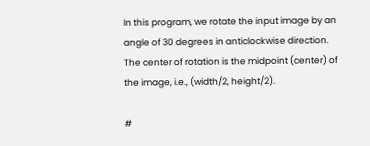In this program, we rotate the input image by an angle of 30 degrees in anticlockwise direction. The center of rotation is the midpoint (center) of the image, i.e., (width/2, height/2).

#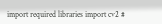import required libraries import cv2 #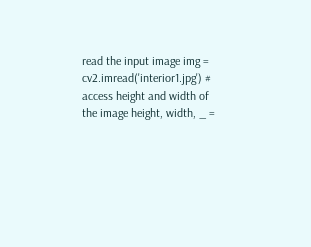read the input image img = cv2.imread('interior1.jpg') # access height and width of the image height, width, _ =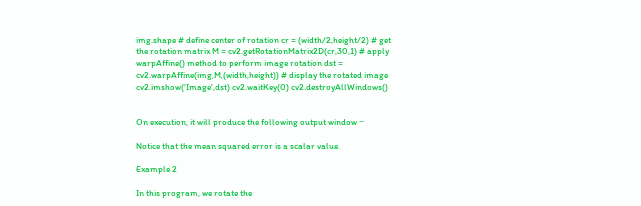img.shape # define center of rotation cr = (width/2,height/2) # get the rotation matrix M = cv2.getRotationMatrix2D(cr,30,1) # apply warpAffine() method to perform image rotation dst = cv2.warpAffine(img,M,(width,height)) # display the rotated image cv2.imshow('Image',dst) cv2.waitKey(0) cv2.destroyAllWindows()


On execution, it will produce the following output window −

Notice that the mean squared error is a scalar value.

Example 2

In this program, we rotate the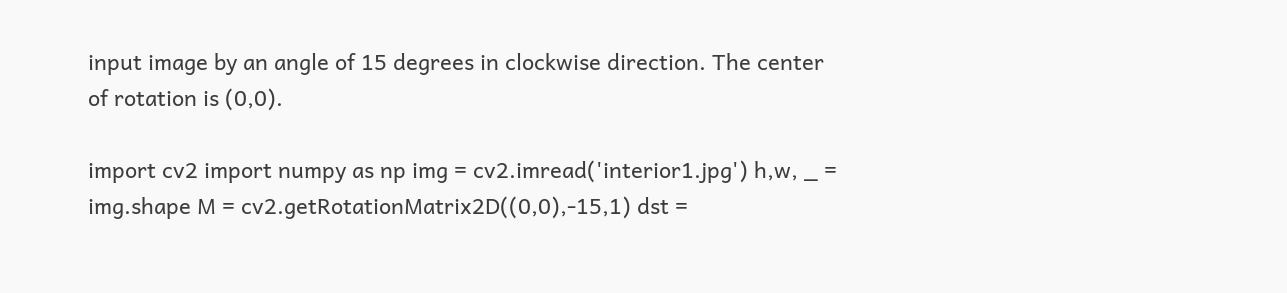input image by an angle of 15 degrees in clockwise direction. The center of rotation is (0,0).

import cv2 import numpy as np img = cv2.imread('interior1.jpg') h,w, _ = img.shape M = cv2.getRotationMatrix2D((0,0),-15,1) dst =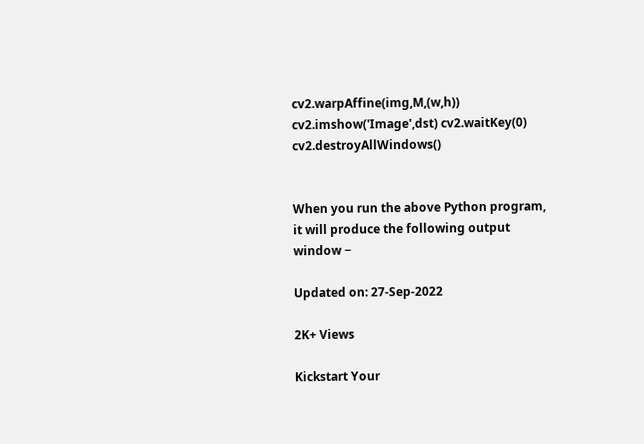cv2.warpAffine(img,M,(w,h)) cv2.imshow('Image',dst) cv2.waitKey(0) cv2.destroyAllWindows()


When you run the above Python program, it will produce the following output window −

Updated on: 27-Sep-2022

2K+ Views

Kickstart Your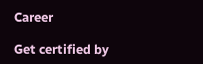Career

Get certified by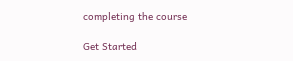completing the course

Get Started